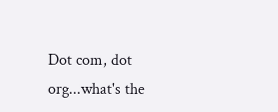Dot com, dot org...what's the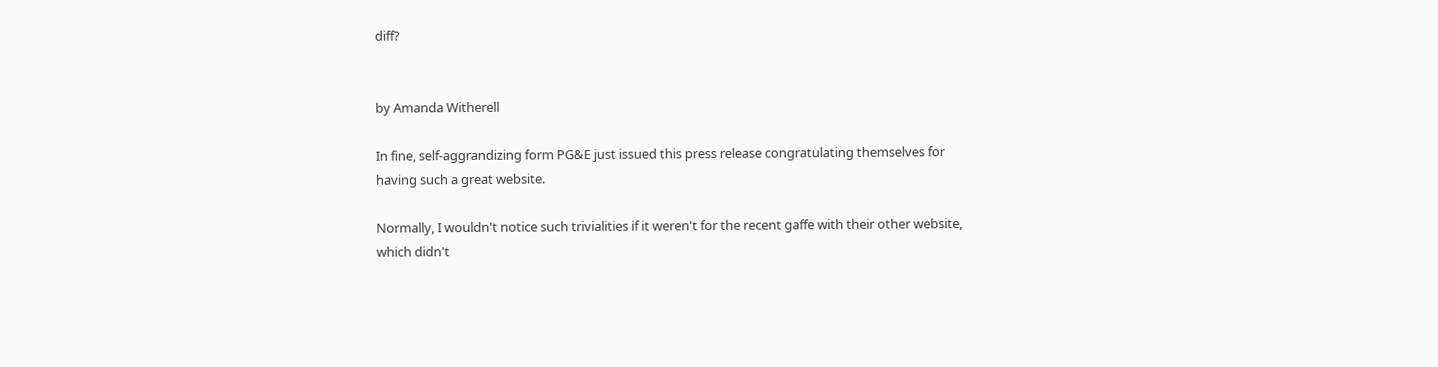diff?


by Amanda Witherell

In fine, self-aggrandizing form PG&E just issued this press release congratulating themselves for having such a great website.

Normally, I wouldn't notice such trivialities if it weren't for the recent gaffe with their other website, which didn't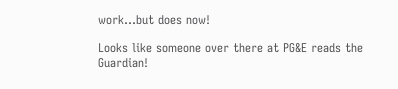work...but does now!

Looks like someone over there at PG&E reads the Guardian!